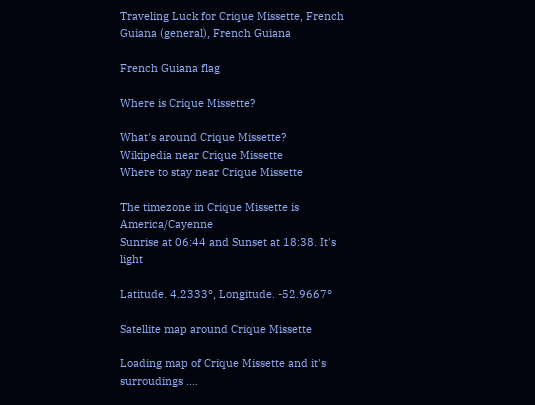Traveling Luck for Crique Missette, French Guiana (general), French Guiana

French Guiana flag

Where is Crique Missette?

What's around Crique Missette?
Wikipedia near Crique Missette
Where to stay near Crique Missette

The timezone in Crique Missette is America/Cayenne
Sunrise at 06:44 and Sunset at 18:38. It's light

Latitude. 4.2333°, Longitude. -52.9667°

Satellite map around Crique Missette

Loading map of Crique Missette and it's surroudings ....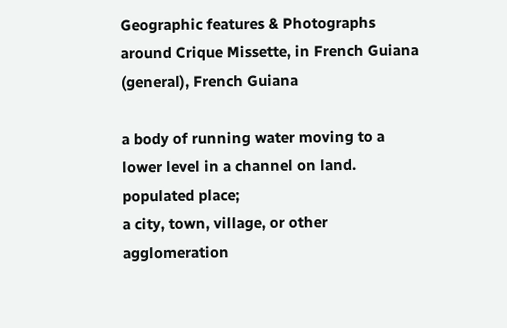Geographic features & Photographs around Crique Missette, in French Guiana (general), French Guiana

a body of running water moving to a lower level in a channel on land.
populated place;
a city, town, village, or other agglomeration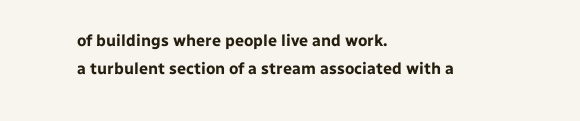of buildings where people live and work.
a turbulent section of a stream associated with a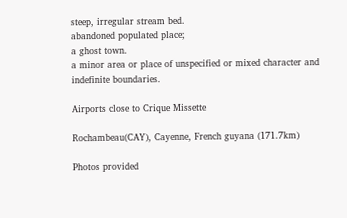steep, irregular stream bed.
abandoned populated place;
a ghost town.
a minor area or place of unspecified or mixed character and indefinite boundaries.

Airports close to Crique Missette

Rochambeau(CAY), Cayenne, French guyana (171.7km)

Photos provided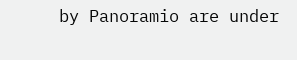by Panoramio are under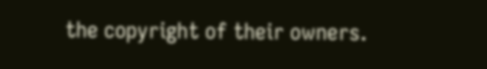the copyright of their owners.